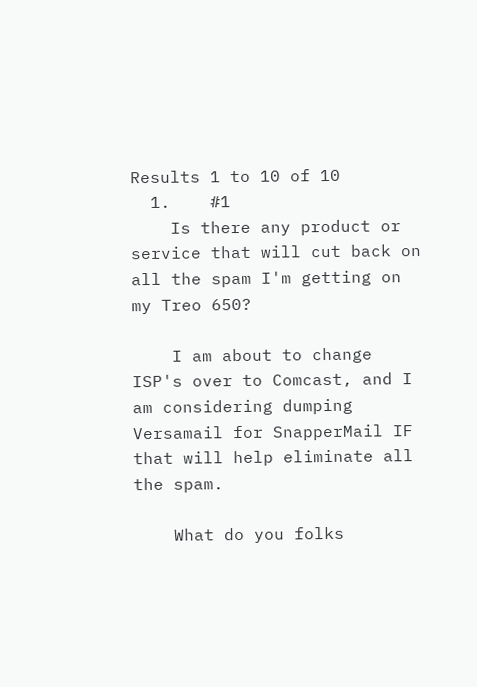Results 1 to 10 of 10
  1.    #1
    Is there any product or service that will cut back on all the spam I'm getting on my Treo 650?

    I am about to change ISP's over to Comcast, and I am considering dumping Versamail for SnapperMail IF that will help eliminate all the spam.

    What do you folks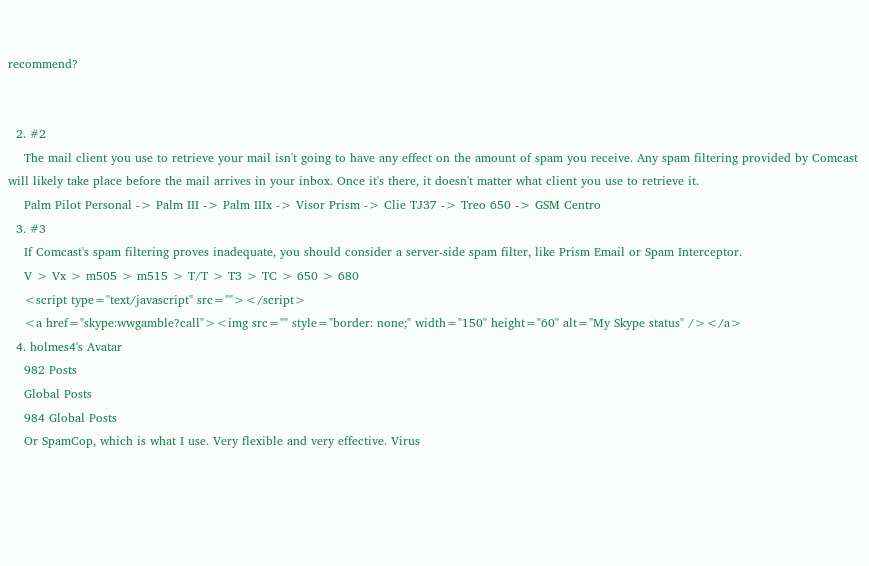recommend?


  2. #2
    The mail client you use to retrieve your mail isn't going to have any effect on the amount of spam you receive. Any spam filtering provided by Comcast will likely take place before the mail arrives in your inbox. Once it's there, it doesn't matter what client you use to retrieve it.
    Palm Pilot Personal -> Palm III -> Palm IIIx -> Visor Prism -> Clie TJ37 -> Treo 650 -> GSM Centro
  3. #3
    If Comcast's spam filtering proves inadequate, you should consider a server-side spam filter, like Prism Email or Spam Interceptor.
    V > Vx > m505 > m515 > T/T > T3 > TC > 650 > 680
    <script type="text/javascript" src=""></script>
    <a href="skype:wwgamble?call"><img src="" style="border: none;" width="150" height="60" alt="My Skype status" /></a>
  4. holmes4's Avatar
    982 Posts
    Global Posts
    984 Global Posts
    Or SpamCop, which is what I use. Very flexible and very effective. Virus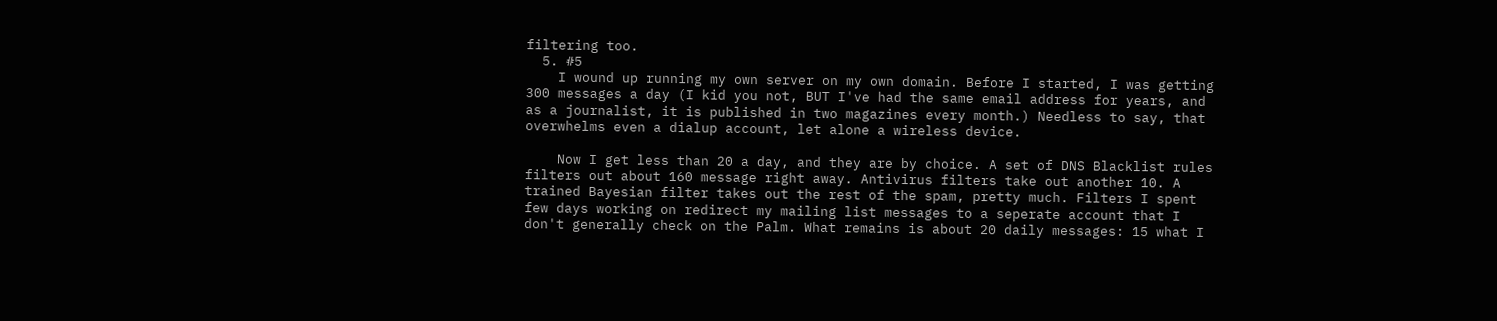filtering too.
  5. #5
    I wound up running my own server on my own domain. Before I started, I was getting 300 messages a day (I kid you not, BUT I've had the same email address for years, and as a journalist, it is published in two magazines every month.) Needless to say, that overwhelms even a dialup account, let alone a wireless device.

    Now I get less than 20 a day, and they are by choice. A set of DNS Blacklist rules filters out about 160 message right away. Antivirus filters take out another 10. A trained Bayesian filter takes out the rest of the spam, pretty much. Filters I spent few days working on redirect my mailing list messages to a seperate account that I don't generally check on the Palm. What remains is about 20 daily messages: 15 what I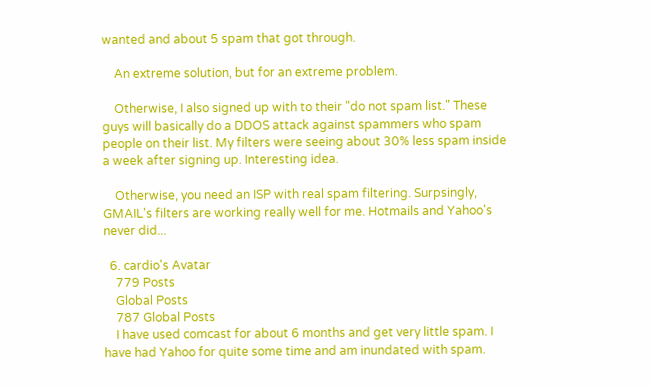wanted and about 5 spam that got through.

    An extreme solution, but for an extreme problem.

    Otherwise, I also signed up with to their "do not spam list." These guys will basically do a DDOS attack against spammers who spam people on their list. My filters were seeing about 30% less spam inside a week after signing up. Interesting idea.

    Otherwise, you need an ISP with real spam filtering. Surpsingly, GMAIL's filters are working really well for me. Hotmails and Yahoo's never did...

  6. cardio's Avatar
    779 Posts
    Global Posts
    787 Global Posts
    I have used comcast for about 6 months and get very little spam. I have had Yahoo for quite some time and am inundated with spam.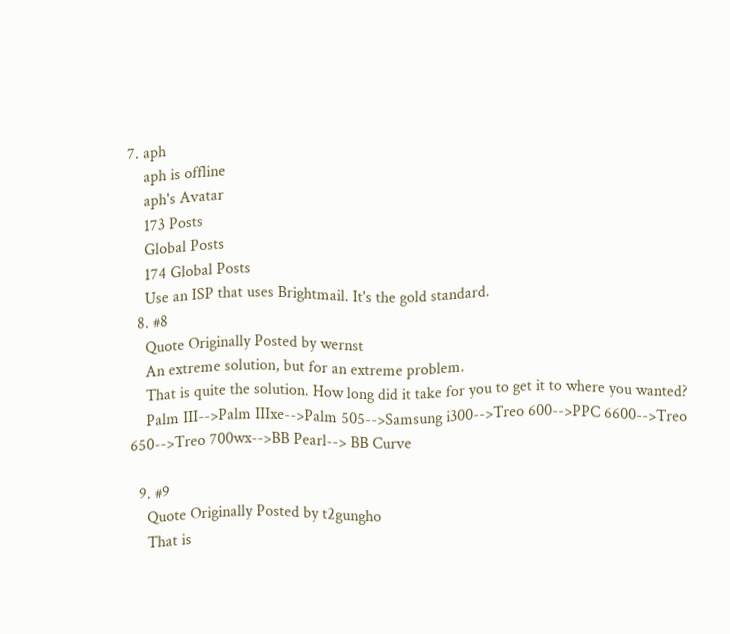7. aph
    aph is offline
    aph's Avatar
    173 Posts
    Global Posts
    174 Global Posts
    Use an ISP that uses Brightmail. It's the gold standard.
  8. #8
    Quote Originally Posted by wernst
    An extreme solution, but for an extreme problem.
    That is quite the solution. How long did it take for you to get it to where you wanted?
    Palm III-->Palm IIIxe-->Palm 505-->Samsung i300-->Treo 600-->PPC 6600-->Treo 650-->Treo 700wx-->BB Pearl--> BB Curve

  9. #9
    Quote Originally Posted by t2gungho
    That is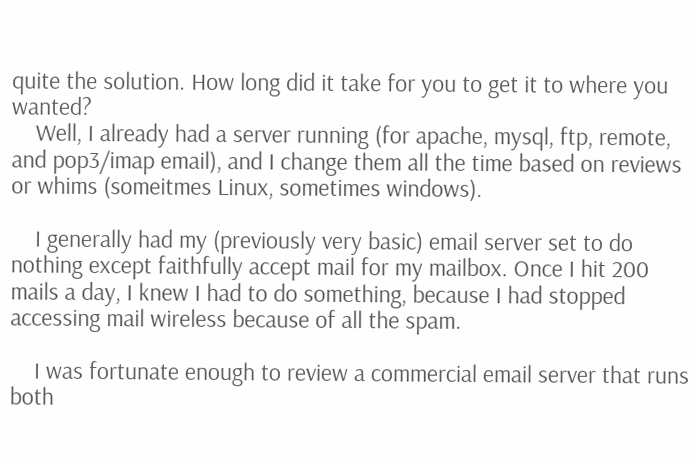quite the solution. How long did it take for you to get it to where you wanted?
    Well, I already had a server running (for apache, mysql, ftp, remote, and pop3/imap email), and I change them all the time based on reviews or whims (someitmes Linux, sometimes windows).

    I generally had my (previously very basic) email server set to do nothing except faithfully accept mail for my mailbox. Once I hit 200 mails a day, I knew I had to do something, because I had stopped accessing mail wireless because of all the spam.

    I was fortunate enough to review a commercial email server that runs both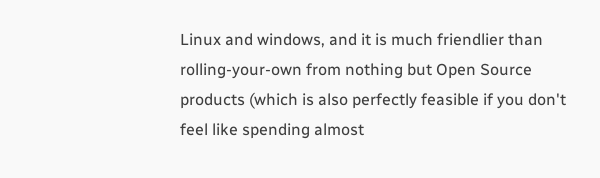Linux and windows, and it is much friendlier than rolling-your-own from nothing but Open Source products (which is also perfectly feasible if you don't feel like spending almost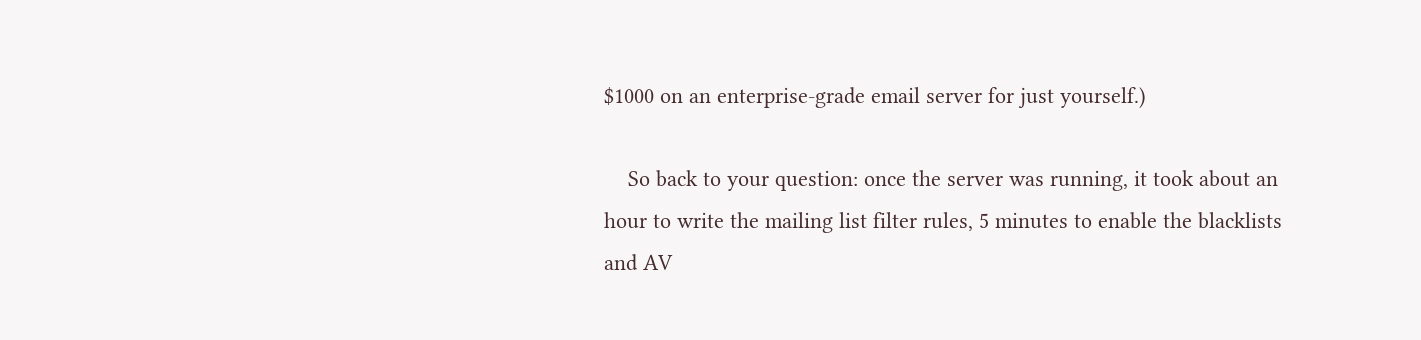$1000 on an enterprise-grade email server for just yourself.)

    So back to your question: once the server was running, it took about an hour to write the mailing list filter rules, 5 minutes to enable the blacklists and AV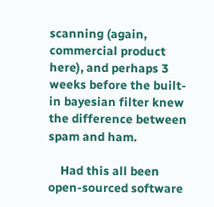scanning (again, commercial product here), and perhaps 3 weeks before the built-in bayesian filter knew the difference between spam and ham.

    Had this all been open-sourced software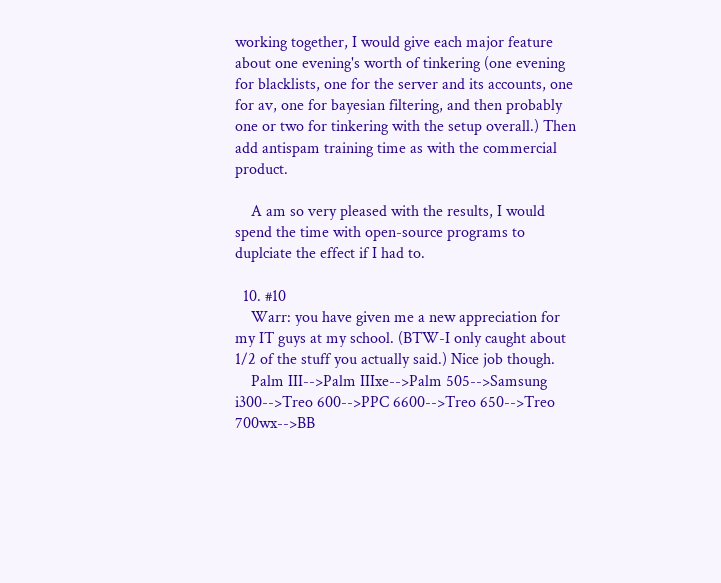working together, I would give each major feature about one evening's worth of tinkering (one evening for blacklists, one for the server and its accounts, one for av, one for bayesian filtering, and then probably one or two for tinkering with the setup overall.) Then add antispam training time as with the commercial product.

    A am so very pleased with the results, I would spend the time with open-source programs to duplciate the effect if I had to.

  10. #10
    Warr: you have given me a new appreciation for my IT guys at my school. (BTW-I only caught about 1/2 of the stuff you actually said.) Nice job though.
    Palm III-->Palm IIIxe-->Palm 505-->Samsung i300-->Treo 600-->PPC 6600-->Treo 650-->Treo 700wx-->BB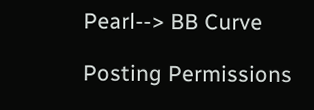Pearl--> BB Curve

Posting Permissions